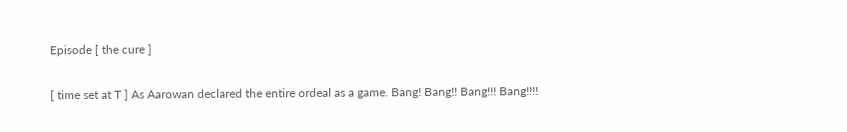Episode [ the cure ]

[ time set at T ] As Aarowan declared the entire ordeal as a game. Bang! Bang!! Bang!!! Bang!!!!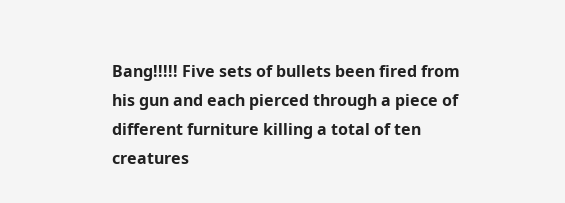Bang!!!!! Five sets of bullets been fired from his gun and each pierced through a piece of different furniture killing a total of ten creatures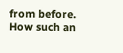from before. How such an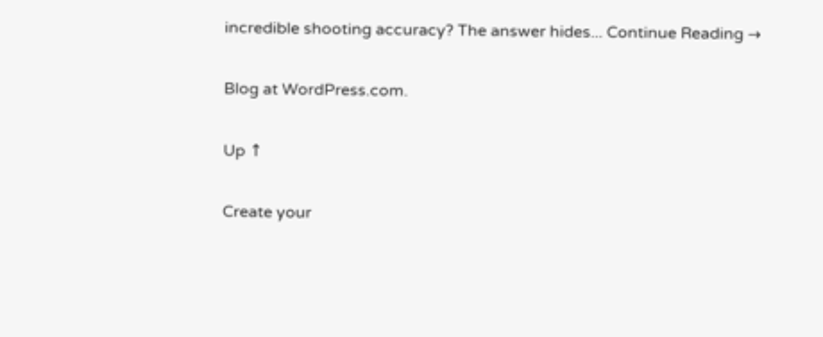incredible shooting accuracy? The answer hides... Continue Reading →

Blog at WordPress.com.

Up ↑

Create your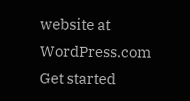website at WordPress.com
Get started